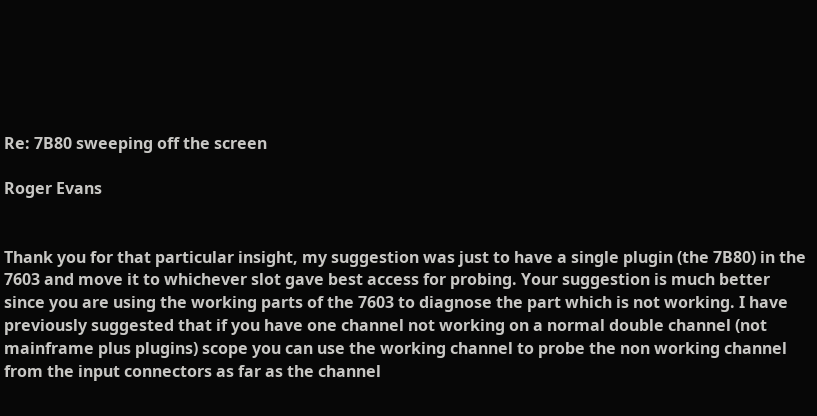Re: 7B80 sweeping off the screen

Roger Evans


Thank you for that particular insight, my suggestion was just to have a single plugin (the 7B80) in the 7603 and move it to whichever slot gave best access for probing. Your suggestion is much better since you are using the working parts of the 7603 to diagnose the part which is not working. I have previously suggested that if you have one channel not working on a normal double channel (not mainframe plus plugins) scope you can use the working channel to probe the non working channel from the input connectors as far as the channel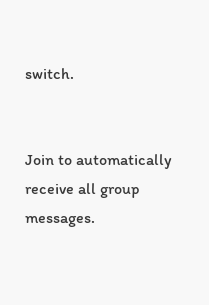switch.


Join to automatically receive all group messages.